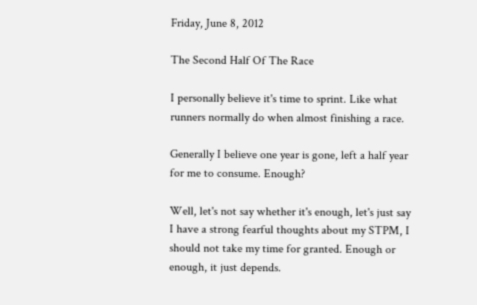Friday, June 8, 2012

The Second Half Of The Race

I personally believe it's time to sprint. Like what runners normally do when almost finishing a race.

Generally I believe one year is gone, left a half year for me to consume. Enough?

Well, let's not say whether it's enough, let's just say I have a strong fearful thoughts about my STPM, I should not take my time for granted. Enough or enough, it just depends.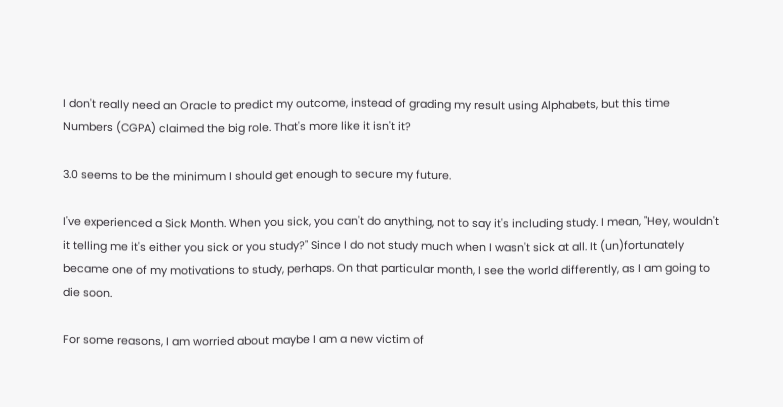I don't really need an Oracle to predict my outcome, instead of grading my result using Alphabets, but this time Numbers (CGPA) claimed the big role. That's more like it isn't it?

3.0 seems to be the minimum I should get enough to secure my future.

I've experienced a Sick Month. When you sick, you can't do anything, not to say it's including study. I mean, "Hey, wouldn't it telling me it's either you sick or you study?" Since I do not study much when I wasn't sick at all. It (un)fortunately became one of my motivations to study, perhaps. On that particular month, I see the world differently, as I am going to die soon.

For some reasons, I am worried about maybe I am a new victim of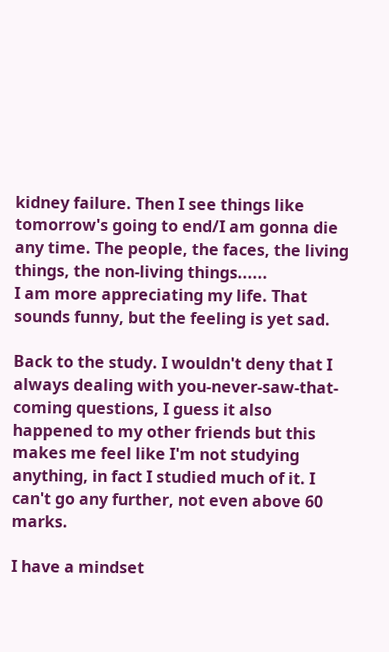kidney failure. Then I see things like tomorrow's going to end/I am gonna die any time. The people, the faces, the living things, the non-living things......
I am more appreciating my life. That sounds funny, but the feeling is yet sad.

Back to the study. I wouldn't deny that I always dealing with you-never-saw-that-coming questions, I guess it also happened to my other friends but this makes me feel like I'm not studying anything, in fact I studied much of it. I can't go any further, not even above 60 marks.

I have a mindset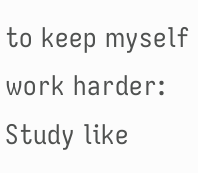to keep myself work harder: Study like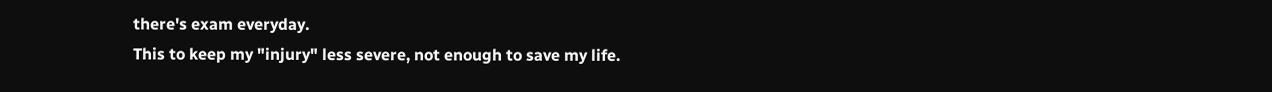there's exam everyday.
This to keep my "injury" less severe, not enough to save my life.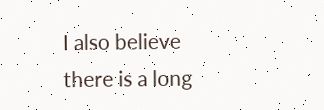I also believe there is a long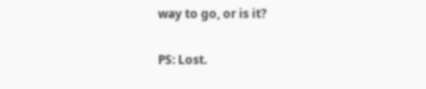way to go, or is it?

PS: Lost.